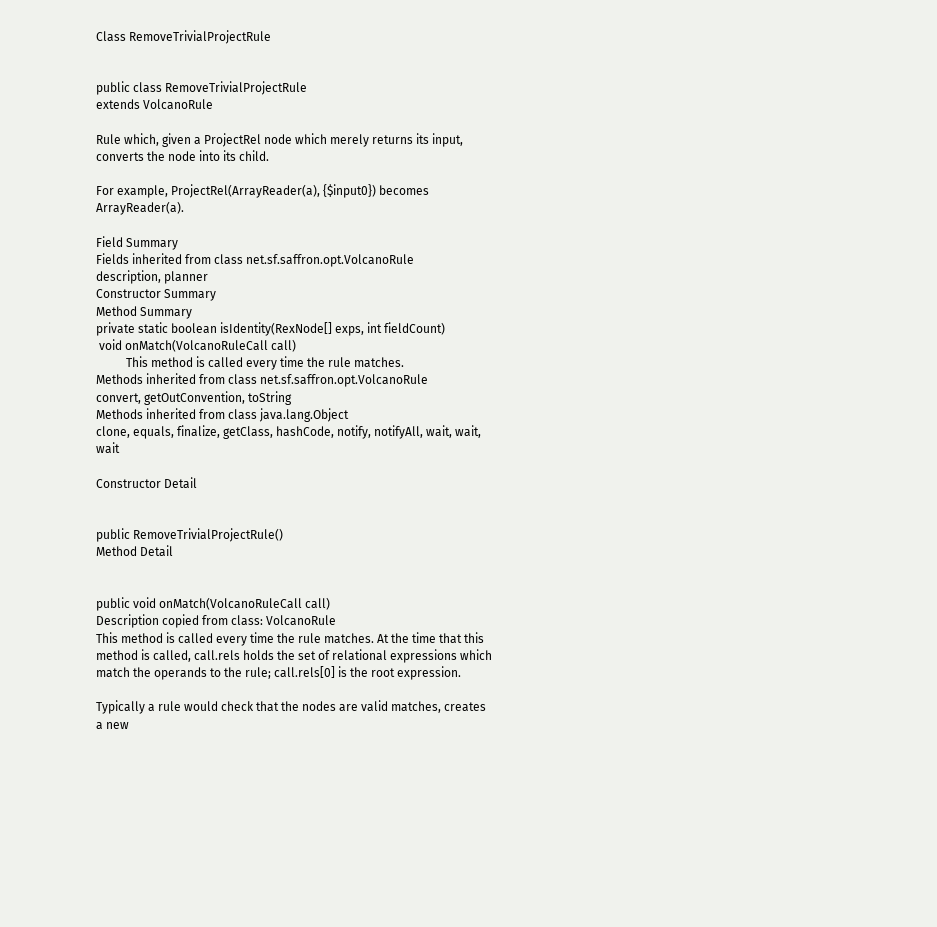Class RemoveTrivialProjectRule


public class RemoveTrivialProjectRule
extends VolcanoRule

Rule which, given a ProjectRel node which merely returns its input, converts the node into its child.

For example, ProjectRel(ArrayReader(a), {$input0}) becomes ArrayReader(a).

Field Summary
Fields inherited from class net.sf.saffron.opt.VolcanoRule
description, planner
Constructor Summary
Method Summary
private static boolean isIdentity(RexNode[] exps, int fieldCount)
 void onMatch(VolcanoRuleCall call)
          This method is called every time the rule matches.
Methods inherited from class net.sf.saffron.opt.VolcanoRule
convert, getOutConvention, toString
Methods inherited from class java.lang.Object
clone, equals, finalize, getClass, hashCode, notify, notifyAll, wait, wait, wait

Constructor Detail


public RemoveTrivialProjectRule()
Method Detail


public void onMatch(VolcanoRuleCall call)
Description copied from class: VolcanoRule
This method is called every time the rule matches. At the time that this method is called, call.rels holds the set of relational expressions which match the operands to the rule; call.rels[0] is the root expression.

Typically a rule would check that the nodes are valid matches, creates a new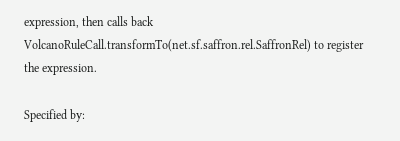expression, then calls back VolcanoRuleCall.transformTo(net.sf.saffron.rel.SaffronRel) to register the expression.

Specified by: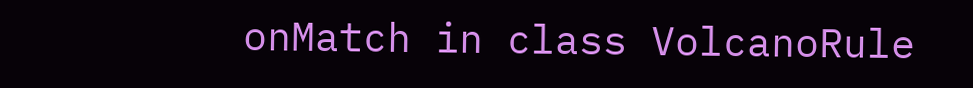onMatch in class VolcanoRule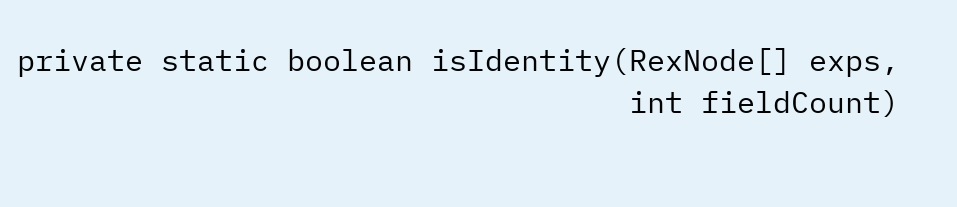private static boolean isIdentity(RexNode[] exps,
                                  int fieldCount)